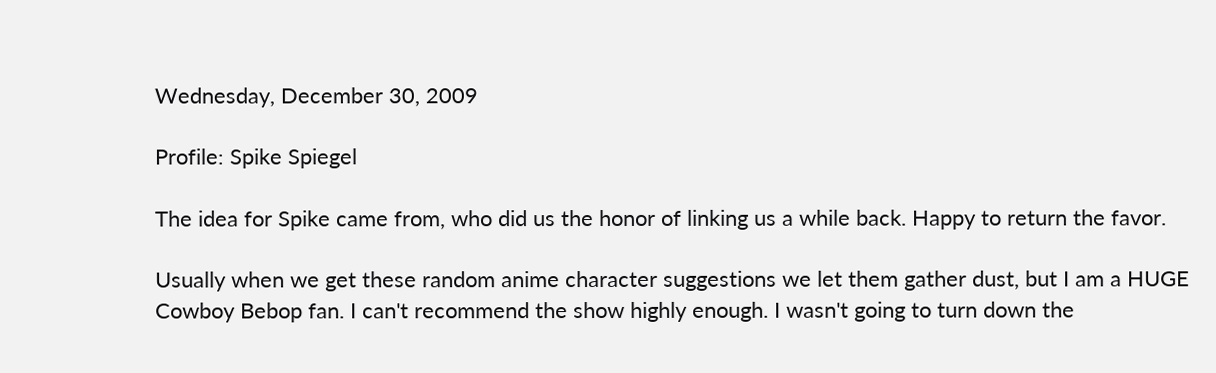Wednesday, December 30, 2009

Profile: Spike Spiegel

The idea for Spike came from, who did us the honor of linking us a while back. Happy to return the favor.

Usually when we get these random anime character suggestions we let them gather dust, but I am a HUGE Cowboy Bebop fan. I can't recommend the show highly enough. I wasn't going to turn down the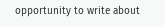opportunity to write about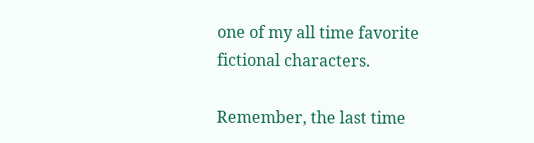one of my all time favorite fictional characters.

Remember, the last time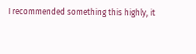I recommended something this highly, it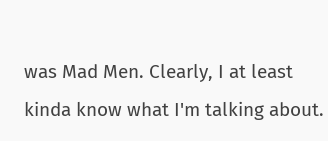was Mad Men. Clearly, I at least kinda know what I'm talking about.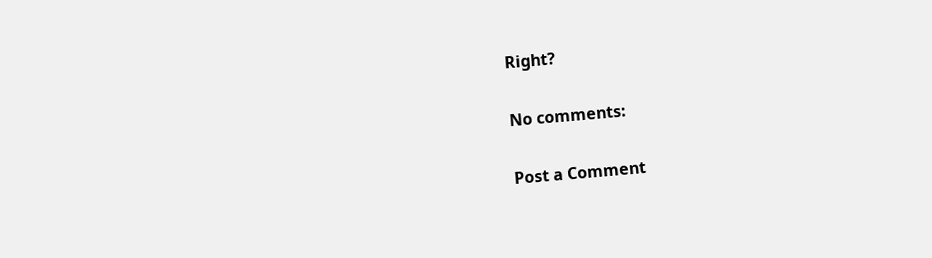Right?

No comments:

Post a Comment